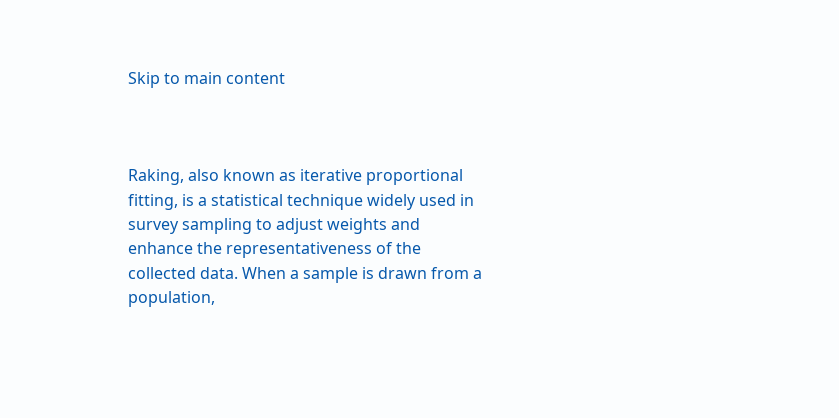Skip to main content



Raking, also known as iterative proportional fitting, is a statistical technique widely used in survey sampling to adjust weights and enhance the representativeness of the collected data. When a sample is drawn from a population,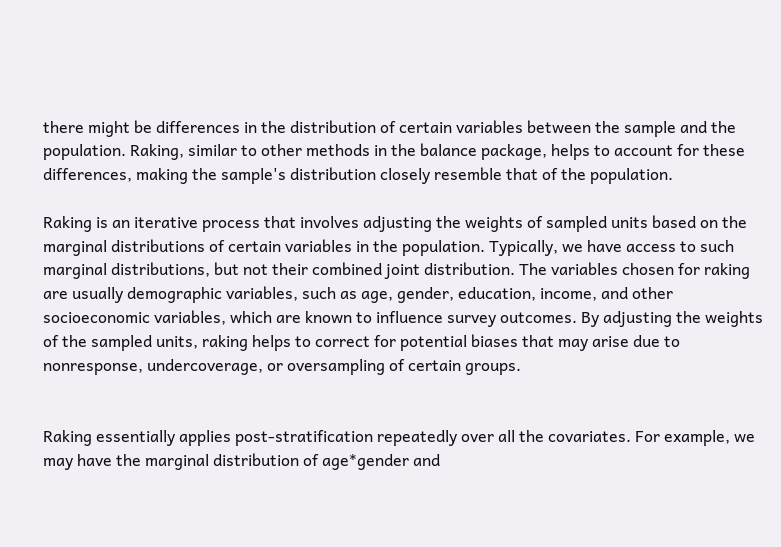there might be differences in the distribution of certain variables between the sample and the population. Raking, similar to other methods in the balance package, helps to account for these differences, making the sample's distribution closely resemble that of the population.

Raking is an iterative process that involves adjusting the weights of sampled units based on the marginal distributions of certain variables in the population. Typically, we have access to such marginal distributions, but not their combined joint distribution. The variables chosen for raking are usually demographic variables, such as age, gender, education, income, and other socioeconomic variables, which are known to influence survey outcomes. By adjusting the weights of the sampled units, raking helps to correct for potential biases that may arise due to nonresponse, undercoverage, or oversampling of certain groups.


Raking essentially applies post-stratification repeatedly over all the covariates. For example, we may have the marginal distribution of age*gender and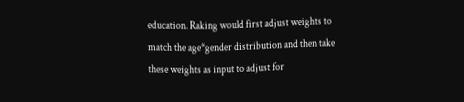education. Raking would first adjust weights to match the age*gender distribution and then take these weights as input to adjust for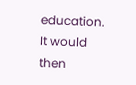education. It would then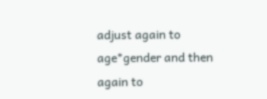adjust again to age*gender and then again to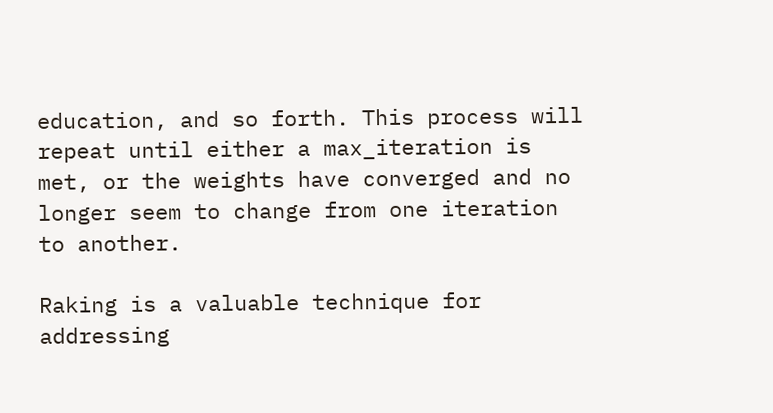education, and so forth. This process will repeat until either a max_iteration is met, or the weights have converged and no longer seem to change from one iteration to another.

Raking is a valuable technique for addressing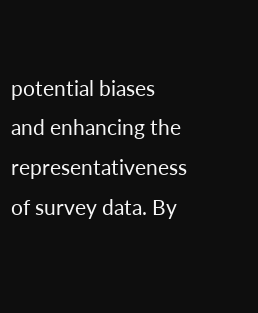potential biases and enhancing the representativeness of survey data. By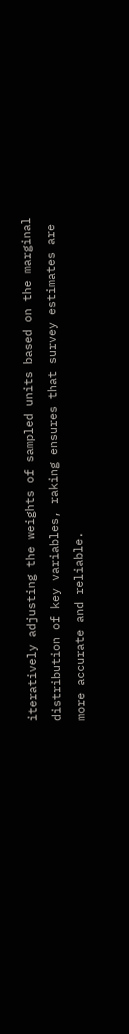iteratively adjusting the weights of sampled units based on the marginal distribution of key variables, raking ensures that survey estimates are more accurate and reliable.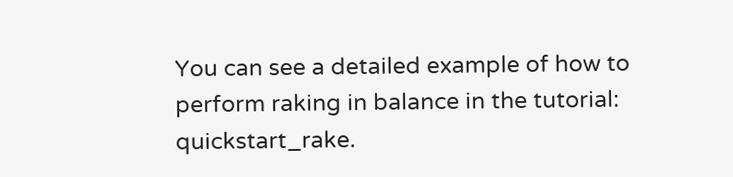You can see a detailed example of how to perform raking in balance in the tutorial: quickstart_rake.